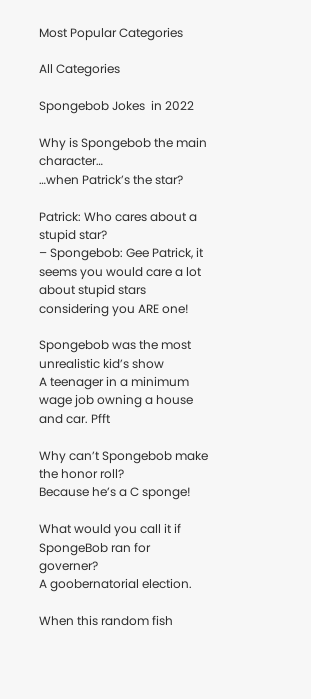Most Popular Categories

All Categories

Spongebob Jokes  in 2022

Why is Spongebob the main character…
…when Patrick’s the star?

Patrick: Who cares about a stupid star?
– Spongebob: Gee Patrick, it seems you would care a lot about stupid stars considering you ARE one!

Spongebob was the most unrealistic kid’s show
A teenager in a minimum wage job owning a house and car. Pfft

Why can’t Spongebob make the honor roll?
Because he’s a C sponge!

What would you call it if SpongeBob ran for governer?
A goobernatorial election.

When this random fish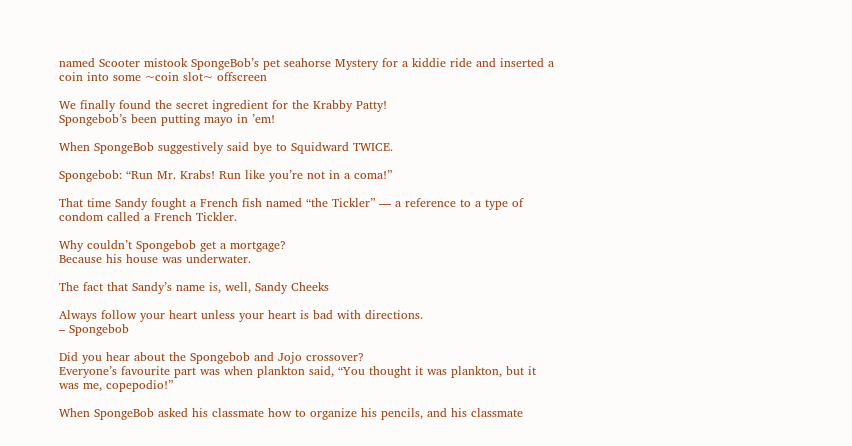named Scooter mistook SpongeBob’s pet seahorse Mystery for a kiddie ride and inserted a coin into some ~coin slot~ offscreen

We finally found the secret ingredient for the Krabby Patty!
Spongebob’s been putting mayo in ’em!

When SpongeBob suggestively said bye to Squidward TWICE.

Spongebob: “Run Mr. Krabs! Run like you’re not in a coma!”

That time Sandy fought a French fish named “the Tickler” — a reference to a type of condom called a French Tickler.

Why couldn’t Spongebob get a mortgage?
Because his house was underwater.

The fact that Sandy’s name is, well, Sandy Cheeks

Always follow your heart unless your heart is bad with directions.
– Spongebob

Did you hear about the Spongebob and Jojo crossover?
Everyone’s favourite part was when plankton said, “You thought it was plankton, but it was me, copepodio!”

When SpongeBob asked his classmate how to organize his pencils, and his classmate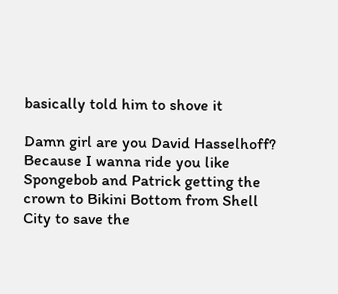basically told him to shove it

Damn girl are you David Hasselhoff?
Because I wanna ride you like Spongebob and Patrick getting the crown to Bikini Bottom from Shell City to save the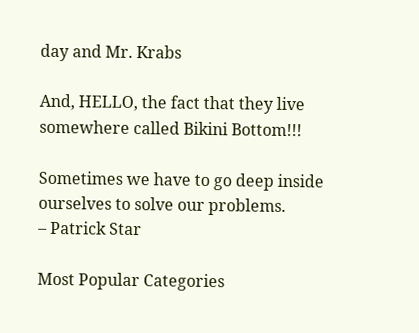day and Mr. Krabs

And, HELLO, the fact that they live somewhere called Bikini Bottom!!!

Sometimes we have to go deep inside ourselves to solve our problems.
– Patrick Star

Most Popular Categories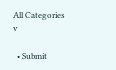All Categories v

  • Submit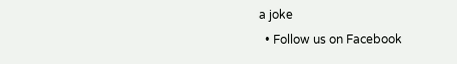a joke
  • Follow us on Facebook